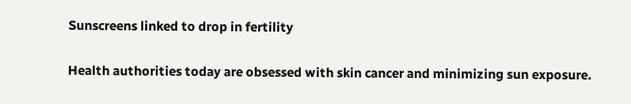Sunscreens linked to drop in fertility

Health authorities today are obsessed with skin cancer and minimizing sun exposure.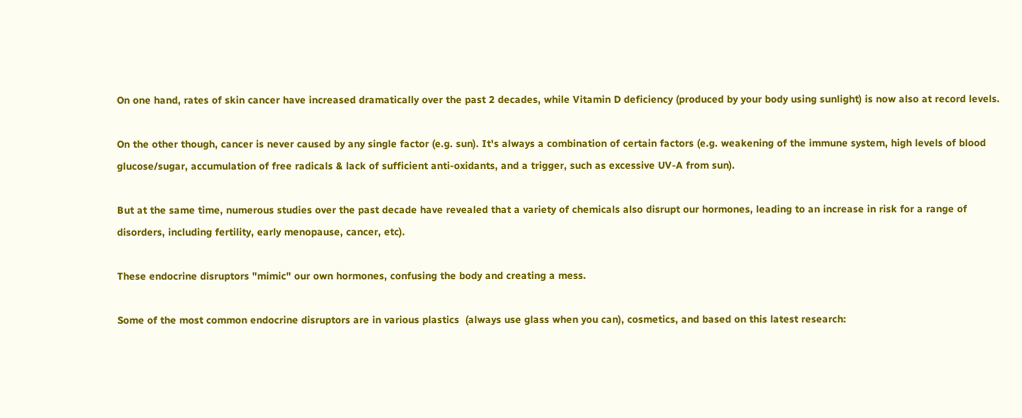On one hand, rates of skin cancer have increased dramatically over the past 2 decades, while Vitamin D deficiency (produced by your body using sunlight) is now also at record levels.

On the other though, cancer is never caused by any single factor (e.g. sun). It's always a combination of certain factors (e.g. weakening of the immune system, high levels of blood glucose/sugar, accumulation of free radicals & lack of sufficient anti-oxidants, and a trigger, such as excessive UV-A from sun).

But at the same time, numerous studies over the past decade have revealed that a variety of chemicals also disrupt our hormones, leading to an increase in risk for a range of disorders, including fertility, early menopause, cancer, etc).

These endocrine disruptors "mimic" our own hormones, confusing the body and creating a mess.

Some of the most common endocrine disruptors are in various plastics  (always use glass when you can), cosmetics, and based on this latest research: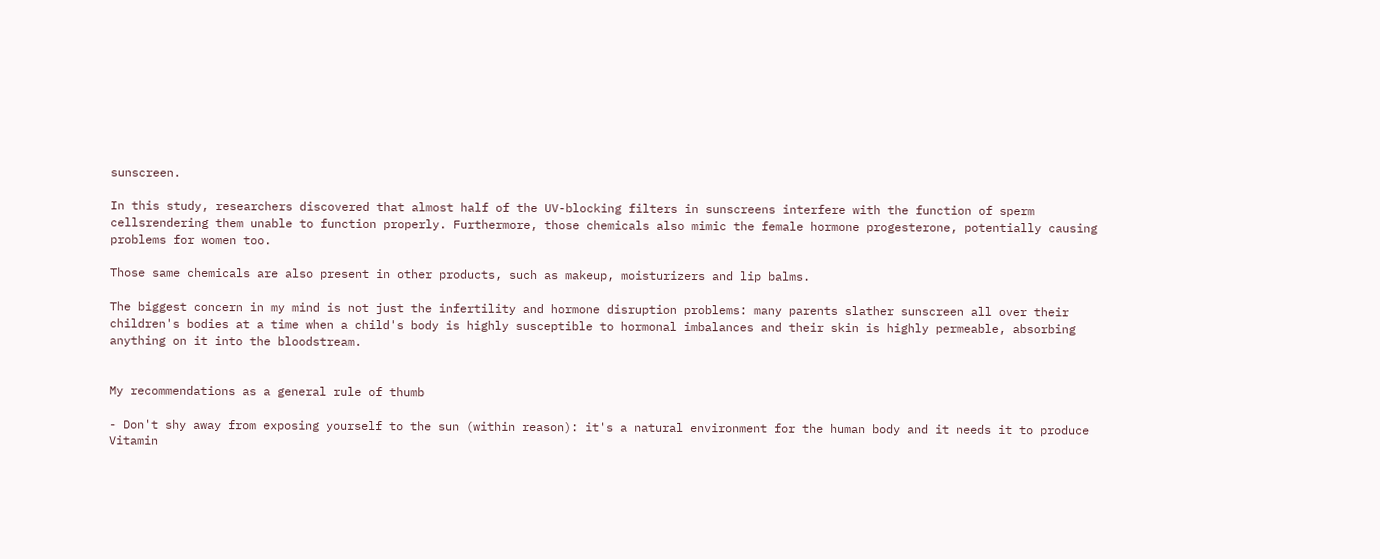sunscreen.

In this study, researchers discovered that almost half of the UV-blocking filters in sunscreens interfere with the function of sperm cellsrendering them unable to function properly. Furthermore, those chemicals also mimic the female hormone progesterone, potentially causing problems for women too.

Those same chemicals are also present in other products, such as makeup, moisturizers and lip balms.

The biggest concern in my mind is not just the infertility and hormone disruption problems: many parents slather sunscreen all over their children's bodies at a time when a child's body is highly susceptible to hormonal imbalances and their skin is highly permeable, absorbing anything on it into the bloodstream.


My recommendations as a general rule of thumb

- Don't shy away from exposing yourself to the sun (within reason): it's a natural environment for the human body and it needs it to produce Vitamin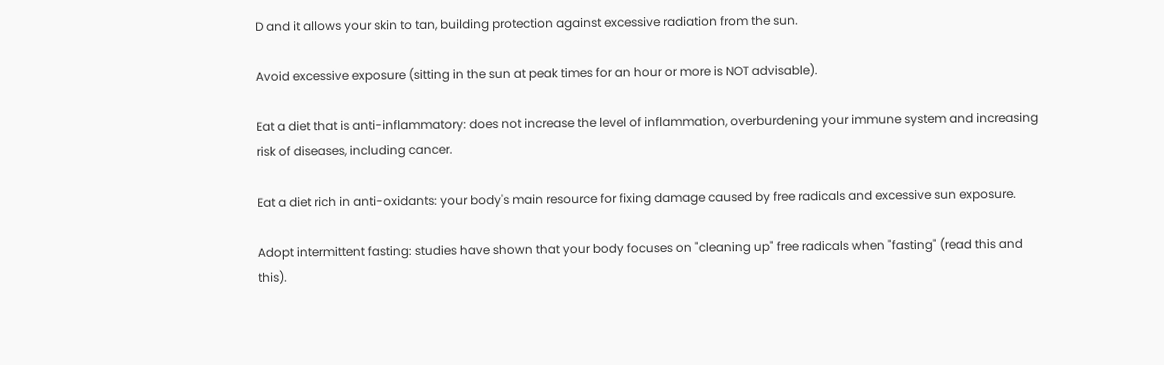D and it allows your skin to tan, building protection against excessive radiation from the sun.

Avoid excessive exposure (sitting in the sun at peak times for an hour or more is NOT advisable).

Eat a diet that is anti-inflammatory: does not increase the level of inflammation, overburdening your immune system and increasing risk of diseases, including cancer.

Eat a diet rich in anti-oxidants: your body's main resource for fixing damage caused by free radicals and excessive sun exposure.

Adopt intermittent fasting: studies have shown that your body focuses on "cleaning up" free radicals when "fasting" (read this and this).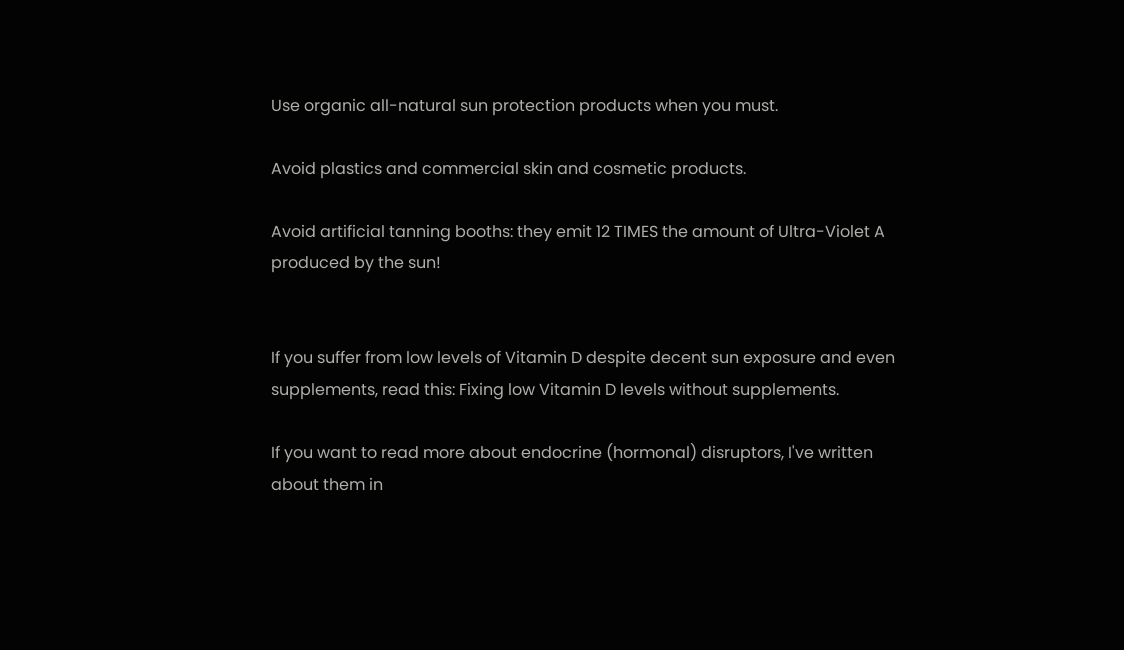Use organic all-natural sun protection products when you must.

Avoid plastics and commercial skin and cosmetic products.

Avoid artificial tanning booths: they emit 12 TIMES the amount of Ultra-Violet A produced by the sun!


If you suffer from low levels of Vitamin D despite decent sun exposure and even supplements, read this: Fixing low Vitamin D levels without supplements.

If you want to read more about endocrine (hormonal) disruptors, I've written about them in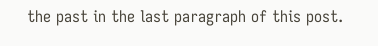the past in the last paragraph of this post.